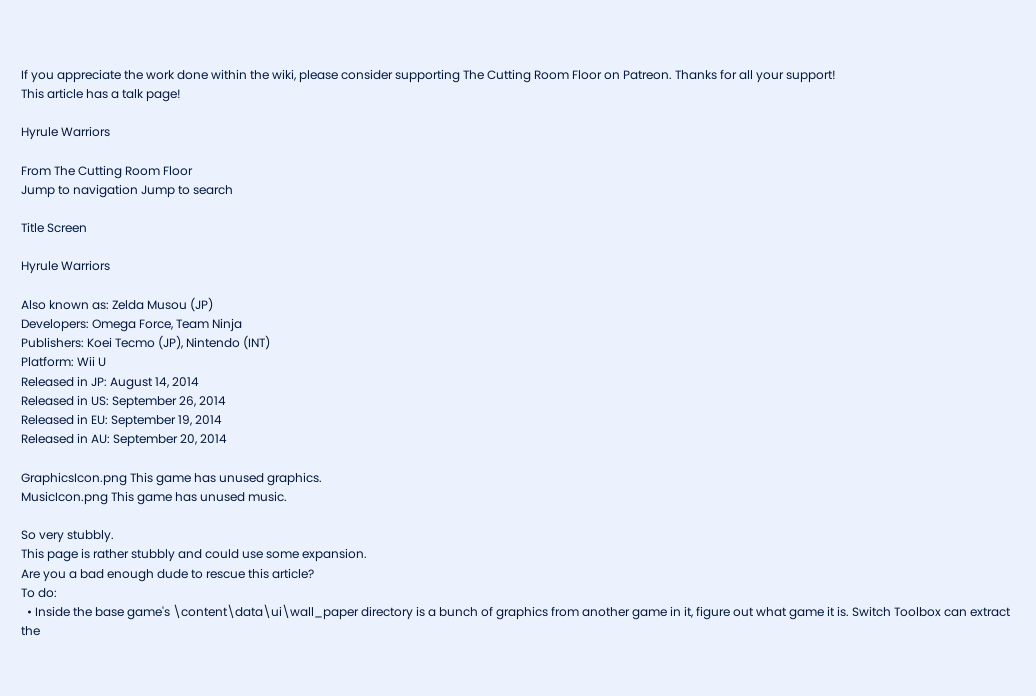If you appreciate the work done within the wiki, please consider supporting The Cutting Room Floor on Patreon. Thanks for all your support!
This article has a talk page!

Hyrule Warriors

From The Cutting Room Floor
Jump to navigation Jump to search

Title Screen

Hyrule Warriors

Also known as: Zelda Musou (JP)
Developers: Omega Force, Team Ninja
Publishers: Koei Tecmo (JP), Nintendo (INT)
Platform: Wii U
Released in JP: August 14, 2014
Released in US: September 26, 2014
Released in EU: September 19, 2014
Released in AU: September 20, 2014

GraphicsIcon.png This game has unused graphics.
MusicIcon.png This game has unused music.

So very stubbly.
This page is rather stubbly and could use some expansion.
Are you a bad enough dude to rescue this article?
To do:
  • Inside the base game's \content\data\ui\wall_paper directory is a bunch of graphics from another game in it, figure out what game it is. Switch Toolbox can extract the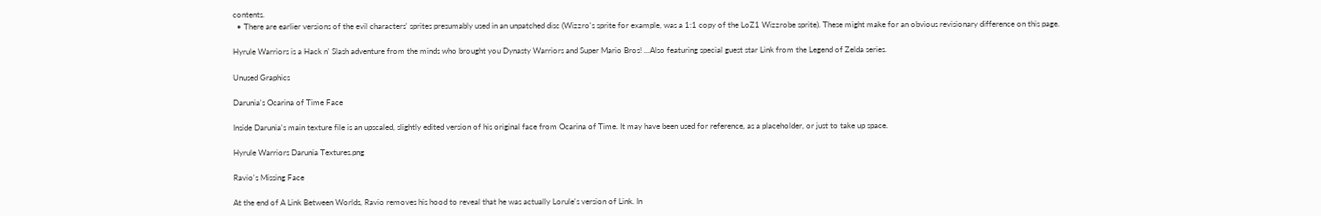contents.
  • There are earlier versions of the evil characters' sprites presumably used in an unpatched disc (Wizzro's sprite for example, was a 1:1 copy of the LoZ1 Wizzrobe sprite). These might make for an obvious revisionary difference on this page.

Hyrule Warriors is a Hack n' Slash adventure from the minds who brought you Dynasty Warriors and Super Mario Bros! ...Also featuring special guest star Link from the Legend of Zelda series.

Unused Graphics

Darunia's Ocarina of Time Face

Inside Darunia's main texture file is an upscaled, slightly edited version of his original face from Ocarina of Time. It may have been used for reference, as a placeholder, or just to take up space.

Hyrule Warriors Darunia Textures.png

Ravio's Missing Face

At the end of A Link Between Worlds, Ravio removes his hood to reveal that he was actually Lorule's version of Link. In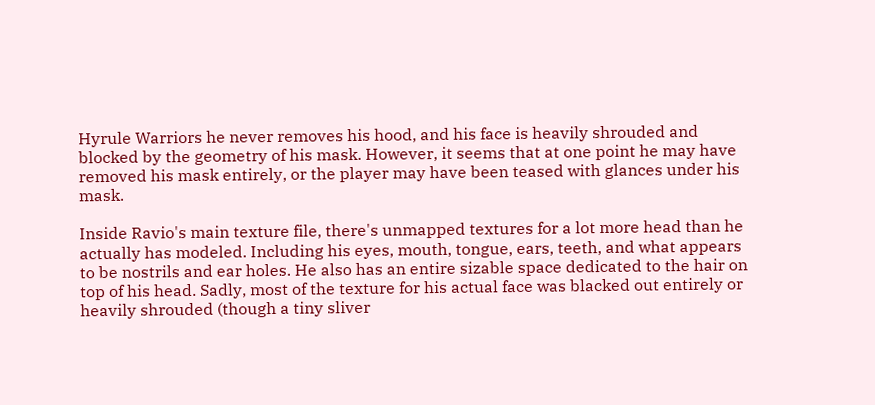Hyrule Warriors he never removes his hood, and his face is heavily shrouded and blocked by the geometry of his mask. However, it seems that at one point he may have removed his mask entirely, or the player may have been teased with glances under his mask.

Inside Ravio's main texture file, there's unmapped textures for a lot more head than he actually has modeled. Including his eyes, mouth, tongue, ears, teeth, and what appears to be nostrils and ear holes. He also has an entire sizable space dedicated to the hair on top of his head. Sadly, most of the texture for his actual face was blacked out entirely or heavily shrouded (though a tiny sliver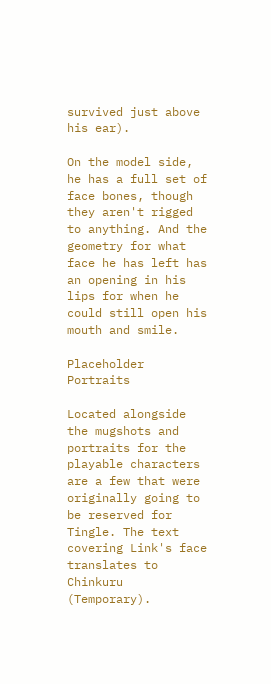survived just above his ear).

On the model side, he has a full set of face bones, though they aren't rigged to anything. And the geometry for what face he has left has an opening in his lips for when he could still open his mouth and smile.

Placeholder Portraits

Located alongside the mugshots and portraits for the playable characters are a few that were originally going to be reserved for Tingle. The text covering Link's face translates to Chinkuru (Temporary).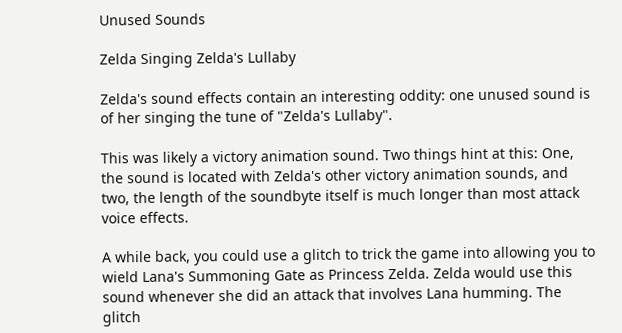Unused Sounds

Zelda Singing Zelda's Lullaby

Zelda's sound effects contain an interesting oddity: one unused sound is of her singing the tune of "Zelda's Lullaby".

This was likely a victory animation sound. Two things hint at this: One, the sound is located with Zelda's other victory animation sounds, and two, the length of the soundbyte itself is much longer than most attack voice effects.

A while back, you could use a glitch to trick the game into allowing you to wield Lana's Summoning Gate as Princess Zelda. Zelda would use this sound whenever she did an attack that involves Lana humming. The glitch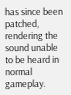has since been patched, rendering the sound unable to be heard in normal gameplay.